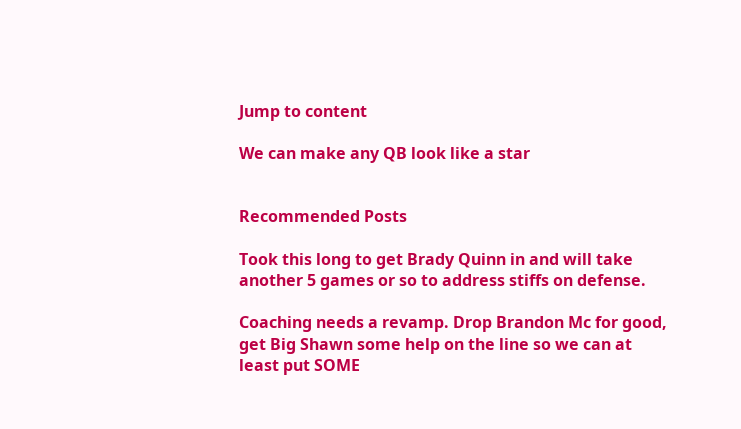Jump to content

We can make any QB look like a star


Recommended Posts

Took this long to get Brady Quinn in and will take another 5 games or so to address stiffs on defense.

Coaching needs a revamp. Drop Brandon Mc for good, get Big Shawn some help on the line so we can at least put SOME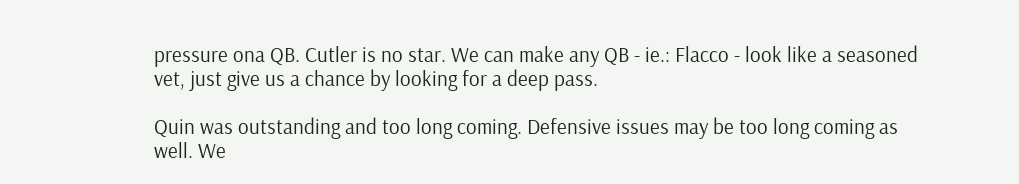pressure ona QB. Cutler is no star. We can make any QB - ie.: Flacco - look like a seasoned vet, just give us a chance by looking for a deep pass.

Quin was outstanding and too long coming. Defensive issues may be too long coming as well. We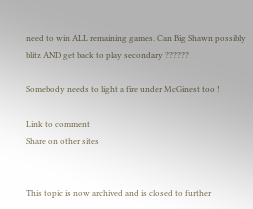need to win ALL remaining games. Can Big Shawn possibly blitz AND get back to play secondary ??????

Somebody needs to light a fire under McGinest too !

Link to comment
Share on other sites


This topic is now archived and is closed to further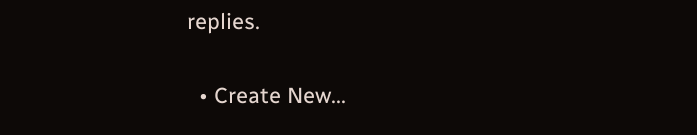replies.

  • Create New...